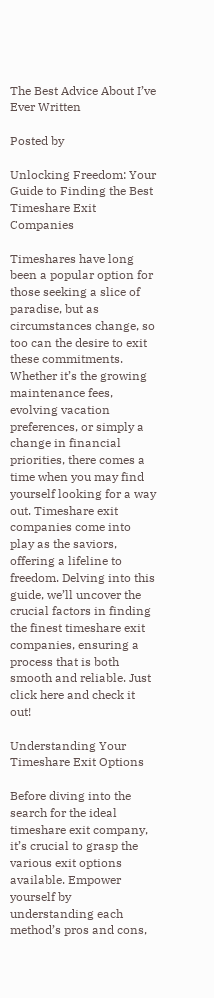The Best Advice About I’ve Ever Written

Posted by

Unlocking Freedom: Your Guide to Finding the Best Timeshare Exit Companies

Timeshares have long been a popular option for those seeking a slice of paradise, but as circumstances change, so too can the desire to exit these commitments. Whether it’s the growing maintenance fees, evolving vacation preferences, or simply a change in financial priorities, there comes a time when you may find yourself looking for a way out. Timeshare exit companies come into play as the saviors, offering a lifeline to freedom. Delving into this guide, we’ll uncover the crucial factors in finding the finest timeshare exit companies, ensuring a process that is both smooth and reliable. Just click here and check it out!

Understanding Your Timeshare Exit Options

Before diving into the search for the ideal timeshare exit company, it’s crucial to grasp the various exit options available. Empower yourself by understanding each method’s pros and cons,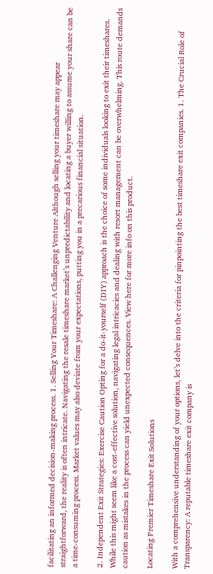facilitating an informed decision-making process. 1. Selling Your Timeshare: A Challenging Venture Although selling your timeshare may appear straightforward, the reality is often intricate. Navigating the resale timeshare market’s unpredictability and locating a buyer willing to assume your share can be a time-consuming process. Market values may also deviate from your expectations, putting you in a precarious financial situation.

2. Independent Exit Strategies: Exercise Caution Opting for a do-it-yourself (DIY) approach is the choice of some individuals looking to exit their timeshares. While this might seem like a cost-effective solution, navigating legal intricacies and dealing with resort management can be overwhelming. This route demands caution as mistakes in the process can yield unexpected consequences. View here for more info on this product.

Locating Premier Timeshare Exit Solutions

With a comprehensive understanding of your options, let’s delve into the criteria for pinpointing the best timeshare exit companies. 1. The Crucial Role of Transparency: A reputable timeshare exit company is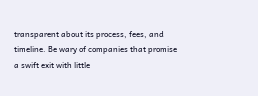transparent about its process, fees, and timeline. Be wary of companies that promise a swift exit with little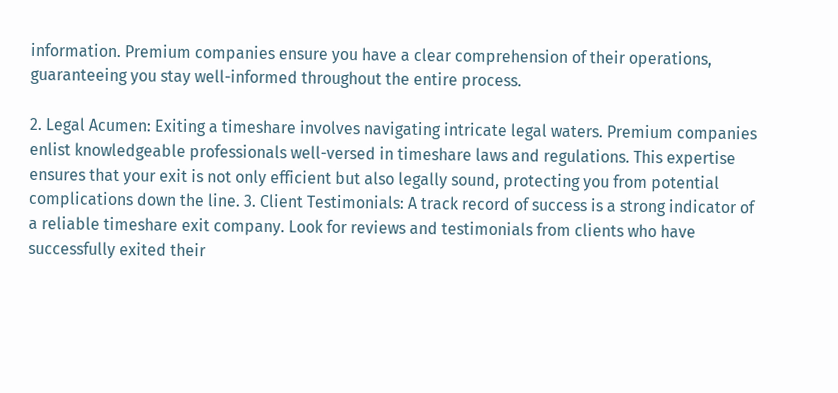information. Premium companies ensure you have a clear comprehension of their operations, guaranteeing you stay well-informed throughout the entire process.

2. Legal Acumen: Exiting a timeshare involves navigating intricate legal waters. Premium companies enlist knowledgeable professionals well-versed in timeshare laws and regulations. This expertise ensures that your exit is not only efficient but also legally sound, protecting you from potential complications down the line. 3. Client Testimonials: A track record of success is a strong indicator of a reliable timeshare exit company. Look for reviews and testimonials from clients who have successfully exited their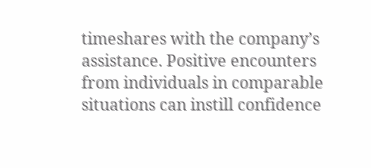timeshares with the company’s assistance. Positive encounters from individuals in comparable situations can instill confidence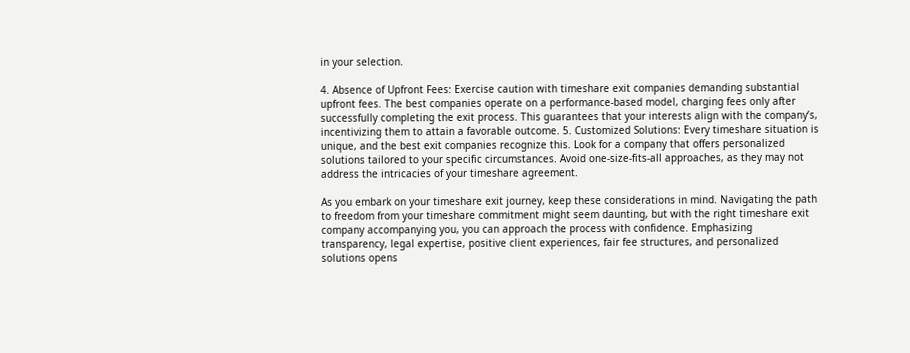in your selection.

4. Absence of Upfront Fees: Exercise caution with timeshare exit companies demanding substantial upfront fees. The best companies operate on a performance-based model, charging fees only after successfully completing the exit process. This guarantees that your interests align with the company’s, incentivizing them to attain a favorable outcome. 5. Customized Solutions: Every timeshare situation is unique, and the best exit companies recognize this. Look for a company that offers personalized solutions tailored to your specific circumstances. Avoid one-size-fits-all approaches, as they may not address the intricacies of your timeshare agreement.

As you embark on your timeshare exit journey, keep these considerations in mind. Navigating the path to freedom from your timeshare commitment might seem daunting, but with the right timeshare exit company accompanying you, you can approach the process with confidence. Emphasizing transparency, legal expertise, positive client experiences, fair fee structures, and personalized solutions opens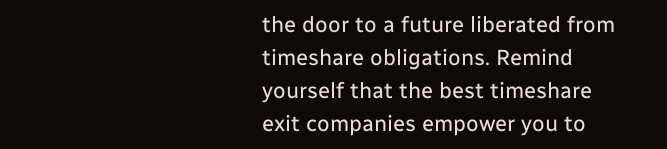the door to a future liberated from timeshare obligations. Remind yourself that the best timeshare exit companies empower you to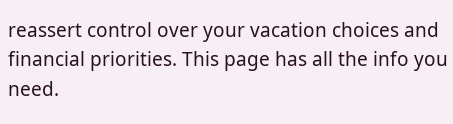reassert control over your vacation choices and financial priorities. This page has all the info you need.